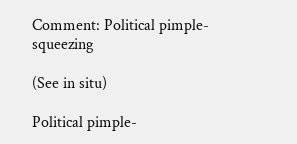Comment: Political pimple-squeezing

(See in situ)

Political pimple-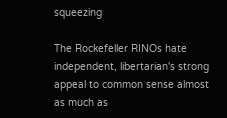squeezing

The Rockefeller RINOs hate independent, libertarian's strong appeal to common sense almost as much as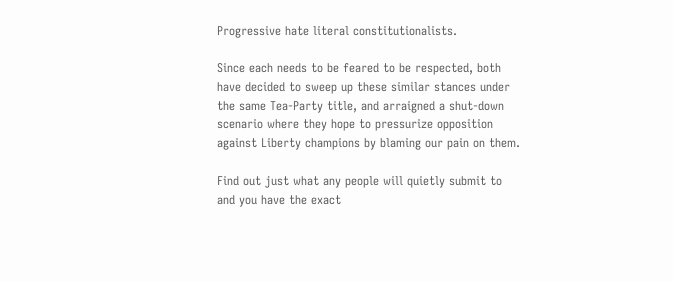Progressive hate literal constitutionalists.

Since each needs to be feared to be respected, both have decided to sweep up these similar stances under the same Tea-Party title, and arraigned a shut-down scenario where they hope to pressurize opposition against Liberty champions by blaming our pain on them.

Find out just what any people will quietly submit to and you have the exact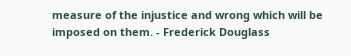measure of the injustice and wrong which will be imposed on them. - Frederick Douglass